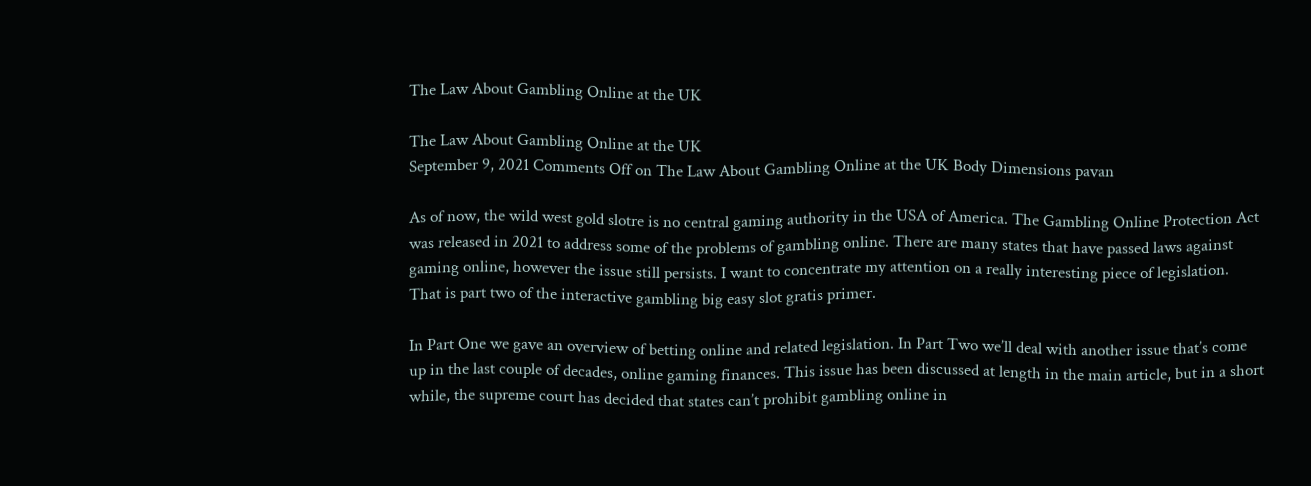The Law About Gambling Online at the UK

The Law About Gambling Online at the UK
September 9, 2021 Comments Off on The Law About Gambling Online at the UK Body Dimensions pavan

As of now, the wild west gold slotre is no central gaming authority in the USA of America. The Gambling Online Protection Act was released in 2021 to address some of the problems of gambling online. There are many states that have passed laws against gaming online, however the issue still persists. I want to concentrate my attention on a really interesting piece of legislation. That is part two of the interactive gambling big easy slot gratis primer.

In Part One we gave an overview of betting online and related legislation. In Part Two we’ll deal with another issue that’s come up in the last couple of decades, online gaming finances. This issue has been discussed at length in the main article, but in a short while, the supreme court has decided that states can’t prohibit gambling online in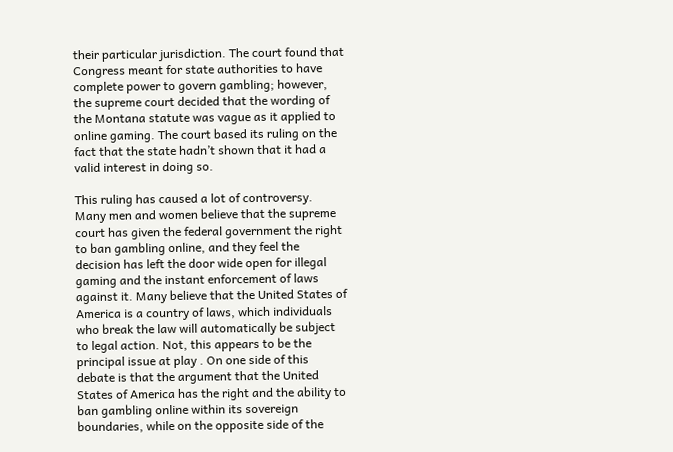their particular jurisdiction. The court found that Congress meant for state authorities to have complete power to govern gambling; however, the supreme court decided that the wording of the Montana statute was vague as it applied to online gaming. The court based its ruling on the fact that the state hadn’t shown that it had a valid interest in doing so.

This ruling has caused a lot of controversy. Many men and women believe that the supreme court has given the federal government the right to ban gambling online, and they feel the decision has left the door wide open for illegal gaming and the instant enforcement of laws against it. Many believe that the United States of America is a country of laws, which individuals who break the law will automatically be subject to legal action. Not, this appears to be the principal issue at play . On one side of this debate is that the argument that the United States of America has the right and the ability to ban gambling online within its sovereign boundaries, while on the opposite side of the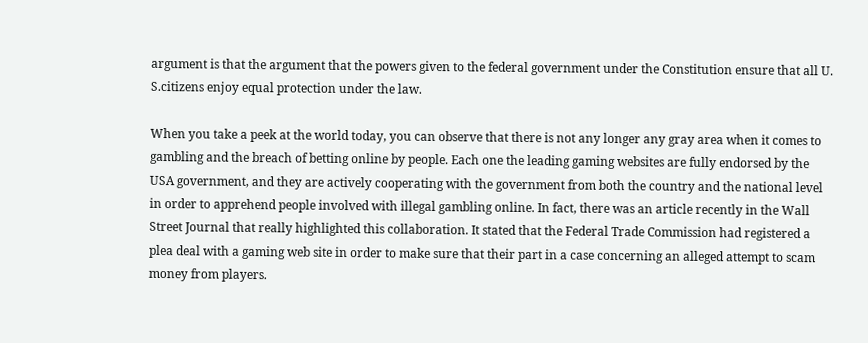argument is that the argument that the powers given to the federal government under the Constitution ensure that all U. S.citizens enjoy equal protection under the law.

When you take a peek at the world today, you can observe that there is not any longer any gray area when it comes to gambling and the breach of betting online by people. Each one the leading gaming websites are fully endorsed by the USA government, and they are actively cooperating with the government from both the country and the national level in order to apprehend people involved with illegal gambling online. In fact, there was an article recently in the Wall Street Journal that really highlighted this collaboration. It stated that the Federal Trade Commission had registered a plea deal with a gaming web site in order to make sure that their part in a case concerning an alleged attempt to scam money from players.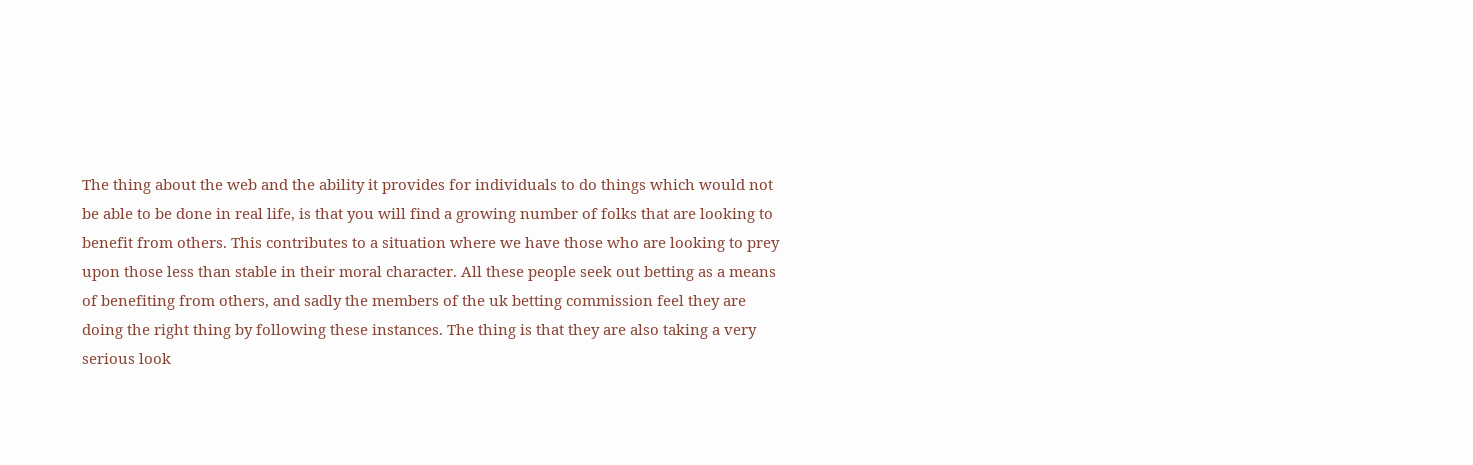The thing about the web and the ability it provides for individuals to do things which would not be able to be done in real life, is that you will find a growing number of folks that are looking to benefit from others. This contributes to a situation where we have those who are looking to prey upon those less than stable in their moral character. All these people seek out betting as a means of benefiting from others, and sadly the members of the uk betting commission feel they are doing the right thing by following these instances. The thing is that they are also taking a very serious look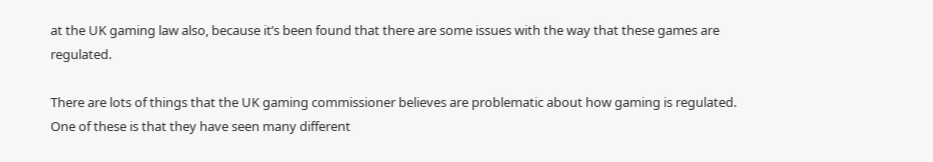at the UK gaming law also, because it’s been found that there are some issues with the way that these games are regulated.

There are lots of things that the UK gaming commissioner believes are problematic about how gaming is regulated. One of these is that they have seen many different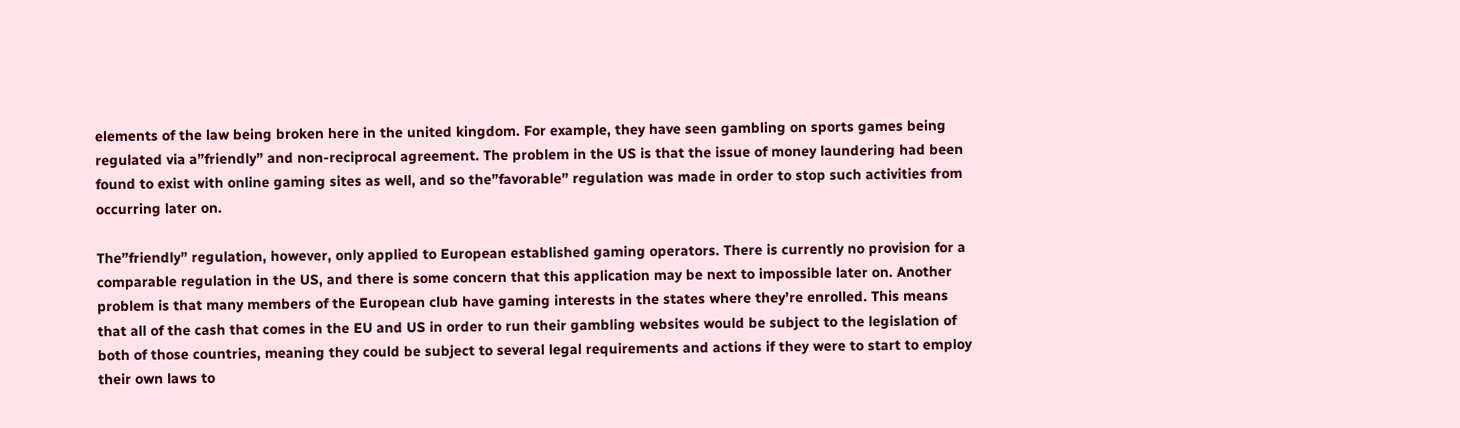elements of the law being broken here in the united kingdom. For example, they have seen gambling on sports games being regulated via a”friendly” and non-reciprocal agreement. The problem in the US is that the issue of money laundering had been found to exist with online gaming sites as well, and so the”favorable” regulation was made in order to stop such activities from occurring later on.

The”friendly” regulation, however, only applied to European established gaming operators. There is currently no provision for a comparable regulation in the US, and there is some concern that this application may be next to impossible later on. Another problem is that many members of the European club have gaming interests in the states where they’re enrolled. This means that all of the cash that comes in the EU and US in order to run their gambling websites would be subject to the legislation of both of those countries, meaning they could be subject to several legal requirements and actions if they were to start to employ their own laws to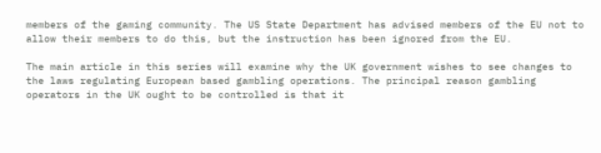members of the gaming community. The US State Department has advised members of the EU not to allow their members to do this, but the instruction has been ignored from the EU.

The main article in this series will examine why the UK government wishes to see changes to the laws regulating European based gambling operations. The principal reason gambling operators in the UK ought to be controlled is that it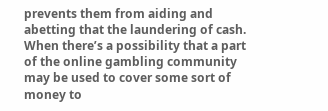prevents them from aiding and abetting that the laundering of cash. When there’s a possibility that a part of the online gambling community may be used to cover some sort of money to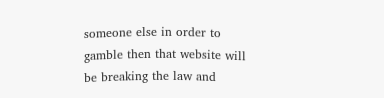someone else in order to gamble then that website will be breaking the law and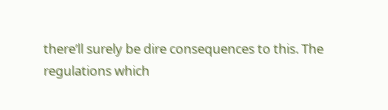there’ll surely be dire consequences to this. The regulations which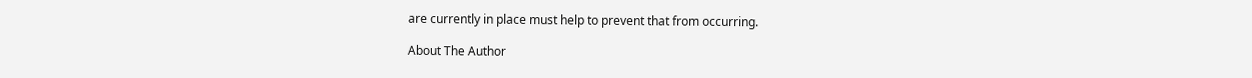are currently in place must help to prevent that from occurring.

About The Author